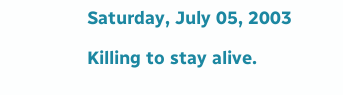Saturday, July 05, 2003

Killing to stay alive.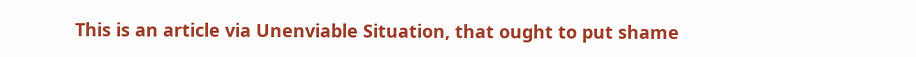This is an article via Unenviable Situation, that ought to put shame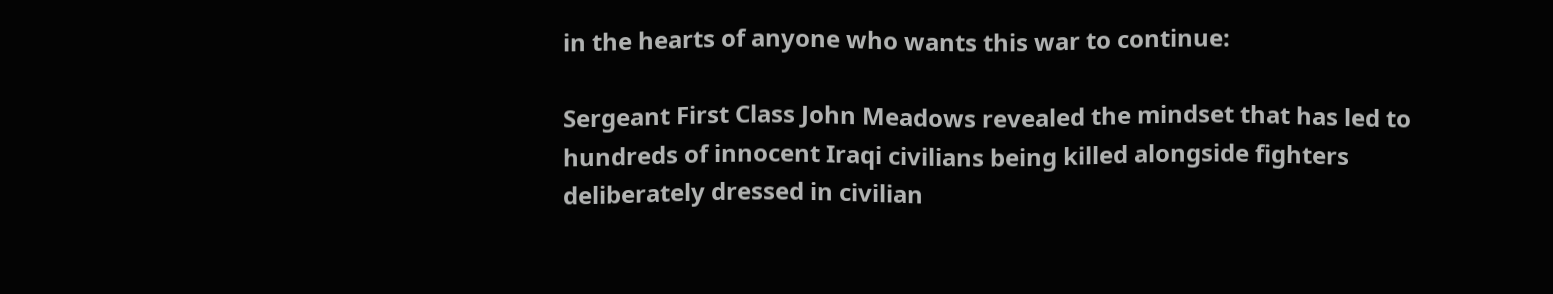in the hearts of anyone who wants this war to continue:

Sergeant First Class John Meadows revealed the mindset that has led to hundreds of innocent Iraqi civilians being killed alongside fighters deliberately dressed in civilian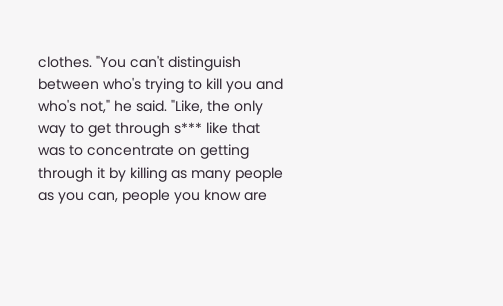clothes. "You can't distinguish between who's trying to kill you and who's not," he said. "Like, the only way to get through s*** like that was to concentrate on getting through it by killing as many people as you can, people you know are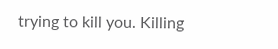trying to kill you. Killing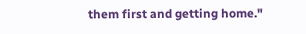them first and getting home."